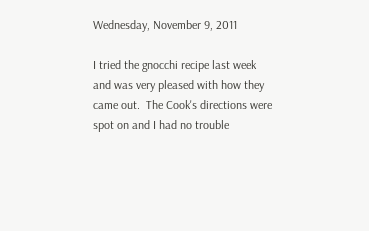Wednesday, November 9, 2011

I tried the gnocchi recipe last week and was very pleased with how they came out.  The Cook's directions were spot on and I had no trouble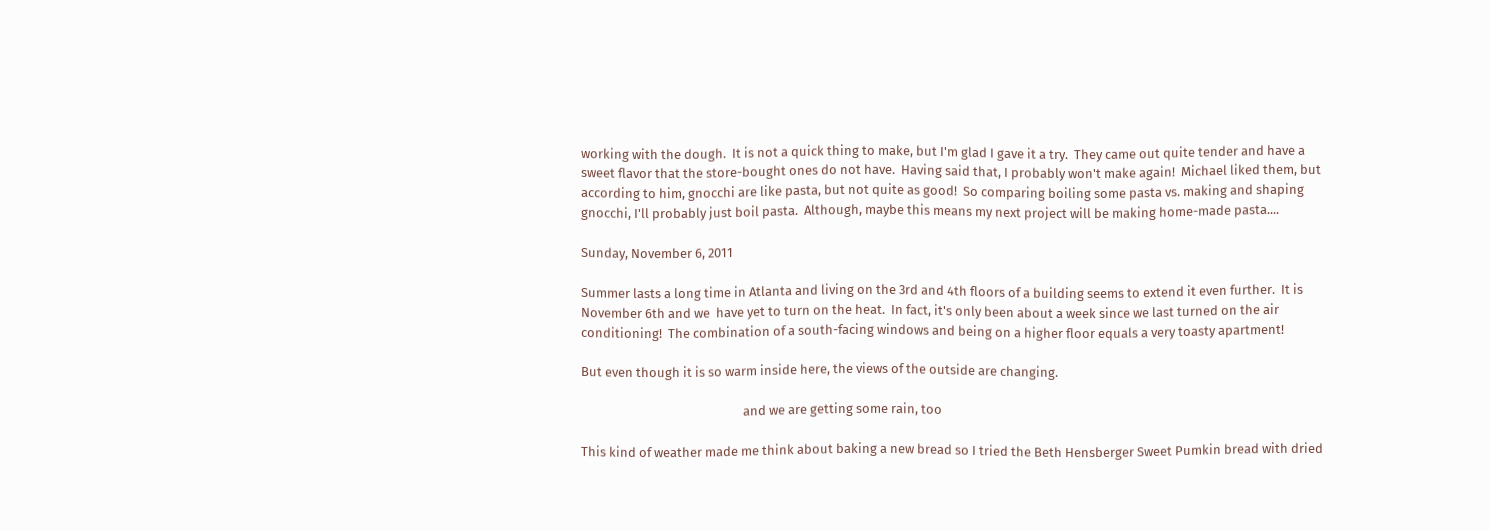working with the dough.  It is not a quick thing to make, but I'm glad I gave it a try.  They came out quite tender and have a sweet flavor that the store-bought ones do not have.  Having said that, I probably won't make again!  Michael liked them, but according to him, gnocchi are like pasta, but not quite as good!  So comparing boiling some pasta vs. making and shaping gnocchi, I'll probably just boil pasta.  Although, maybe this means my next project will be making home-made pasta....

Sunday, November 6, 2011

Summer lasts a long time in Atlanta and living on the 3rd and 4th floors of a building seems to extend it even further.  It is November 6th and we  have yet to turn on the heat.  In fact, it's only been about a week since we last turned on the air conditioning!  The combination of a south-facing windows and being on a higher floor equals a very toasty apartment!

But even though it is so warm inside here, the views of the outside are changing.

                                                      and we are getting some rain, too

This kind of weather made me think about baking a new bread so I tried the Beth Hensberger Sweet Pumkin bread with dried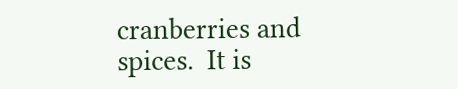cranberries and spices.  It is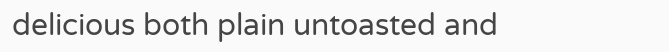delicious both plain untoasted and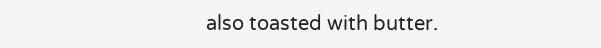also toasted with butter.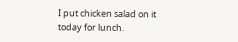I put chicken salad on it today for lunch.